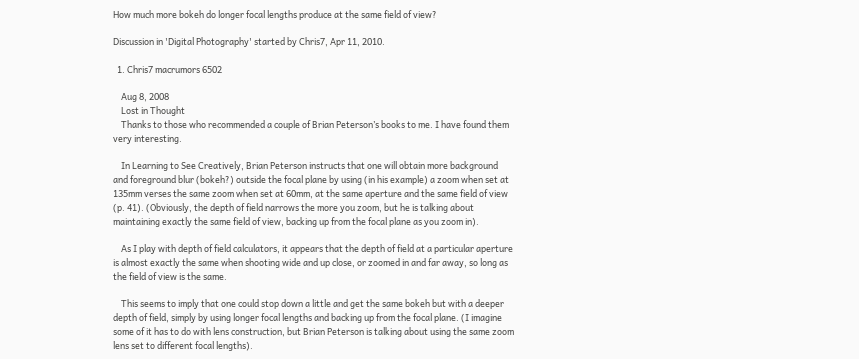How much more bokeh do longer focal lengths produce at the same field of view?

Discussion in 'Digital Photography' started by Chris7, Apr 11, 2010.

  1. Chris7 macrumors 6502

    Aug 8, 2008
    Lost in Thought
    Thanks to those who recommended a couple of Brian Peterson’s books to me. I have found them very interesting.

    In Learning to See Creatively, Brian Peterson instructs that one will obtain more background and foreground blur (bokeh?) outside the focal plane by using (in his example) a zoom when set at 135mm verses the same zoom when set at 60mm, at the same aperture and the same field of view (p. 41). (Obviously, the depth of field narrows the more you zoom, but he is talking about maintaining exactly the same field of view, backing up from the focal plane as you zoom in).

    As I play with depth of field calculators, it appears that the depth of field at a particular aperture is almost exactly the same when shooting wide and up close, or zoomed in and far away, so long as the field of view is the same.

    This seems to imply that one could stop down a little and get the same bokeh but with a deeper depth of field, simply by using longer focal lengths and backing up from the focal plane. (I imagine some of it has to do with lens construction, but Brian Peterson is talking about using the same zoom lens set to different focal lengths).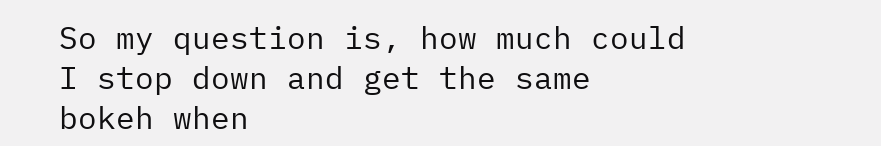So my question is, how much could I stop down and get the same bokeh when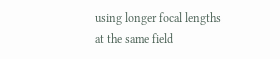using longer focal lengths at the same field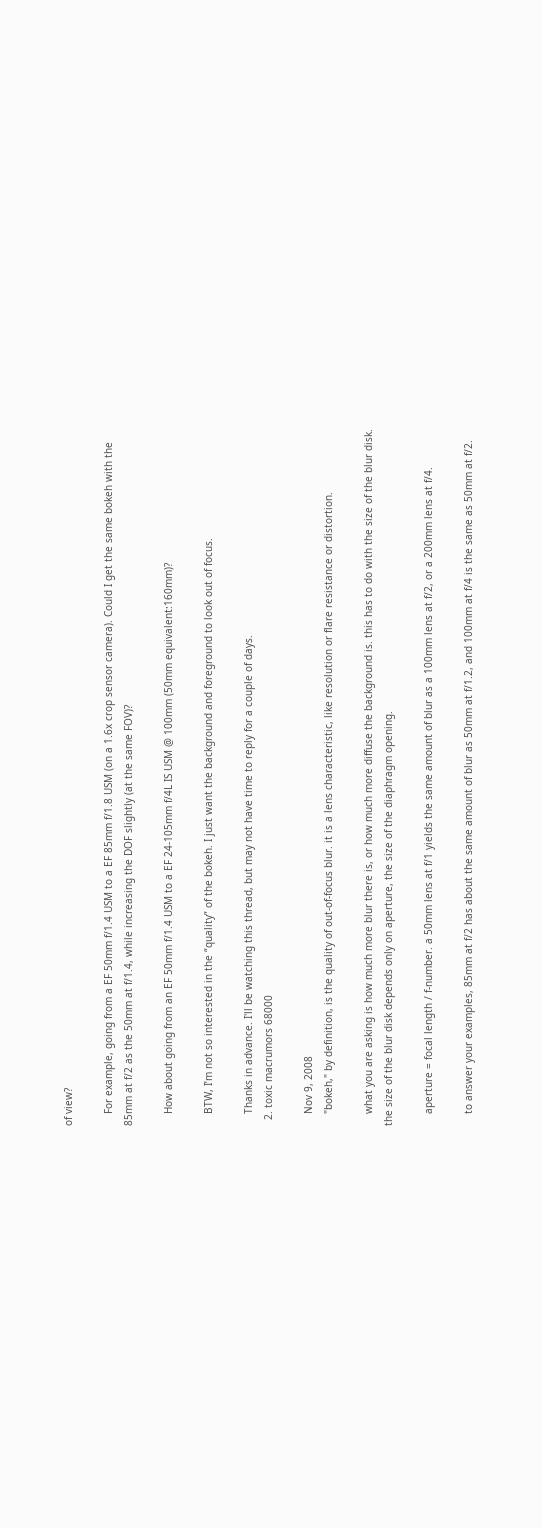of view?

    For example, going from a EF 50mm f/1.4 USM to a EF 85mm f/1.8 USM (on a 1.6x crop sensor camera). Could I get the same bokeh with the 85mm at f/2 as the 50mm at f/1.4, while increasing the DOF slightly (at the same FOV)?

    How about going from an EF 50mm f/1.4 USM to a EF 24-105mm f/4L IS USM @ 100mm (50mm equivalent:160mm)?

    BTW, I’m not so interested in the “quality” of the bokeh. I just want the background and foreground to look out of focus.

    Thanks in advance. I'll be watching this thread, but may not have time to reply for a couple of days.
  2. toxic macrumors 68000

    Nov 9, 2008
    "bokeh," by definition, is the quality of out-of-focus blur. it is a lens characteristic, like resolution or flare resistance or distortion.

    what you are asking is how much more blur there is, or how much more diffuse the background is. this has to do with the size of the blur disk. the size of the blur disk depends only on aperture, the size of the diaphragm opening.

    aperture = focal length / f-number. a 50mm lens at f/1 yields the same amount of blur as a 100mm lens at f/2, or a 200mm lens at f/4.

    to answer your examples, 85mm at f/2 has about the same amount of blur as 50mm at f/1.2, and 100mm at f/4 is the same as 50mm at f/2.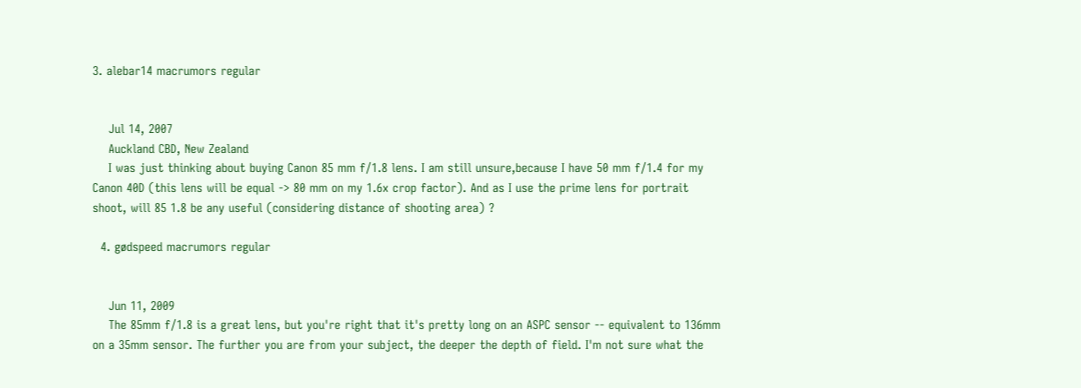3. alebar14 macrumors regular


    Jul 14, 2007
    Auckland CBD, New Zealand
    I was just thinking about buying Canon 85 mm f/1.8 lens. I am still unsure,because I have 50 mm f/1.4 for my Canon 40D (this lens will be equal -> 80 mm on my 1.6x crop factor). And as I use the prime lens for portrait shoot, will 85 1.8 be any useful (considering distance of shooting area) ?

  4. gødspeed macrumors regular


    Jun 11, 2009
    The 85mm f/1.8 is a great lens, but you're right that it's pretty long on an ASPC sensor -- equivalent to 136mm on a 35mm sensor. The further you are from your subject, the deeper the depth of field. I'm not sure what the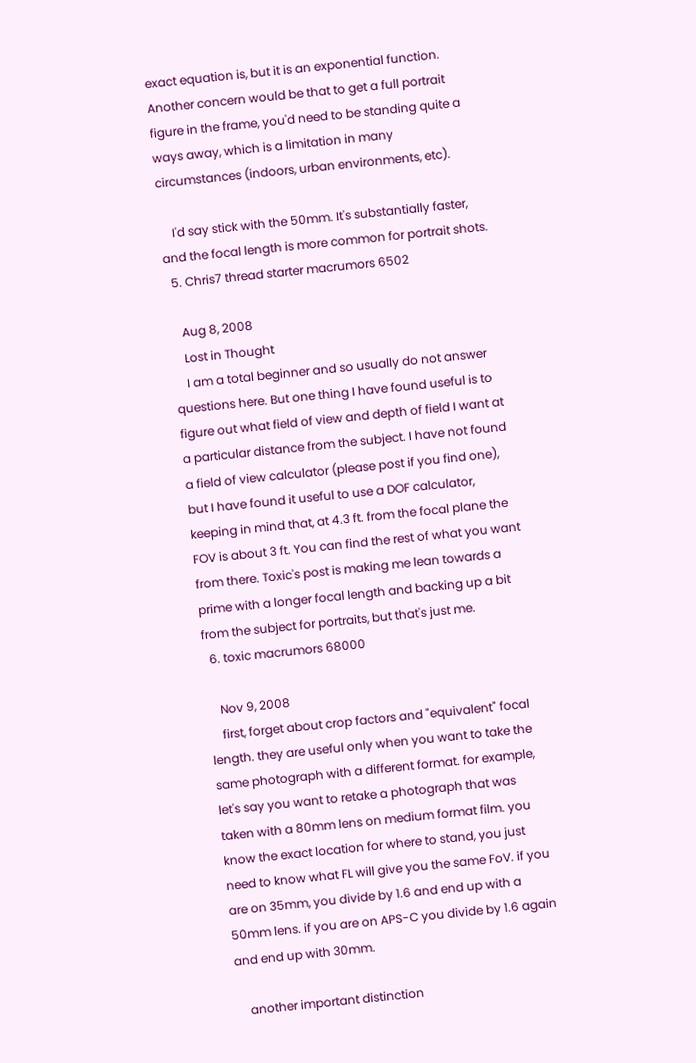exact equation is, but it is an exponential function. Another concern would be that to get a full portrait figure in the frame, you'd need to be standing quite a ways away, which is a limitation in many circumstances (indoors, urban environments, etc).

    I'd say stick with the 50mm. It's substantially faster, and the focal length is more common for portrait shots.
  5. Chris7 thread starter macrumors 6502

    Aug 8, 2008
    Lost in Thought
    I am a total beginner and so usually do not answer questions here. But one thing I have found useful is to figure out what field of view and depth of field I want at a particular distance from the subject. I have not found a field of view calculator (please post if you find one), but I have found it useful to use a DOF calculator, keeping in mind that, at 4.3 ft. from the focal plane the FOV is about 3 ft. You can find the rest of what you want from there. Toxic's post is making me lean towards a prime with a longer focal length and backing up a bit from the subject for portraits, but that's just me.
  6. toxic macrumors 68000

    Nov 9, 2008
    first, forget about crop factors and "equivalent" focal length. they are useful only when you want to take the same photograph with a different format. for example, let's say you want to retake a photograph that was taken with a 80mm lens on medium format film. you know the exact location for where to stand, you just need to know what FL will give you the same FoV. if you are on 35mm, you divide by 1.6 and end up with a 50mm lens. if you are on APS-C you divide by 1.6 again and end up with 30mm.

    another important distinction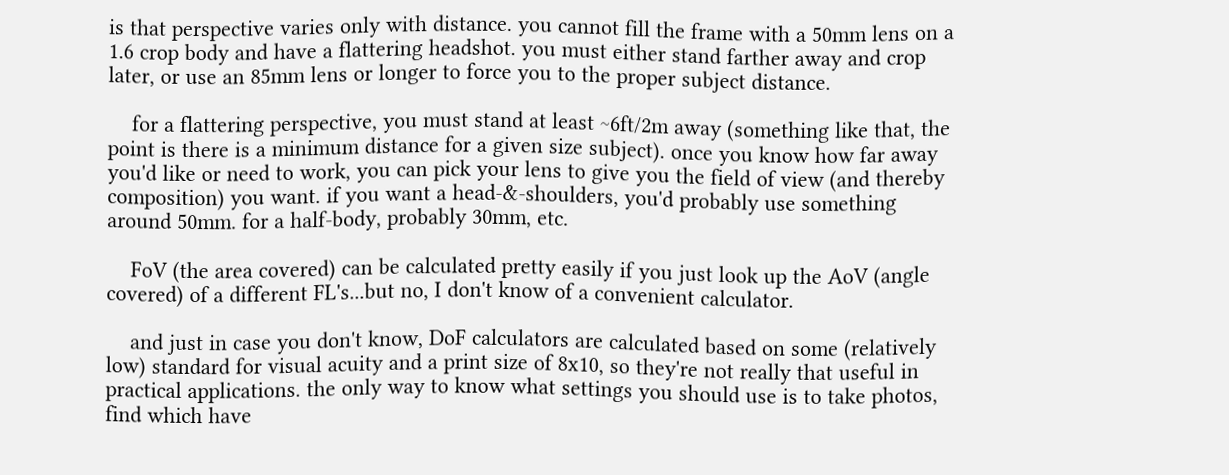is that perspective varies only with distance. you cannot fill the frame with a 50mm lens on a 1.6 crop body and have a flattering headshot. you must either stand farther away and crop later, or use an 85mm lens or longer to force you to the proper subject distance.

    for a flattering perspective, you must stand at least ~6ft/2m away (something like that, the point is there is a minimum distance for a given size subject). once you know how far away you'd like or need to work, you can pick your lens to give you the field of view (and thereby composition) you want. if you want a head-&-shoulders, you'd probably use something around 50mm. for a half-body, probably 30mm, etc.

    FoV (the area covered) can be calculated pretty easily if you just look up the AoV (angle covered) of a different FL's...but no, I don't know of a convenient calculator.

    and just in case you don't know, DoF calculators are calculated based on some (relatively low) standard for visual acuity and a print size of 8x10, so they're not really that useful in practical applications. the only way to know what settings you should use is to take photos, find which have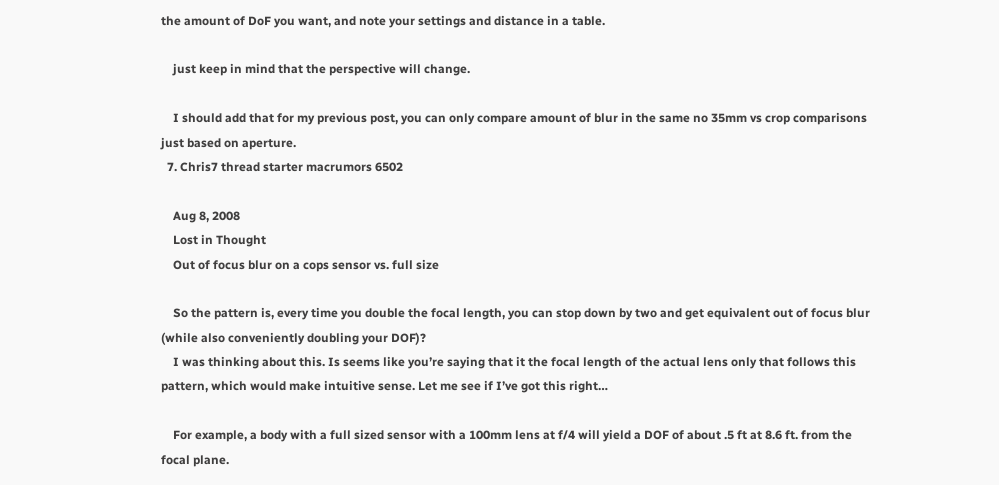the amount of DoF you want, and note your settings and distance in a table.

    just keep in mind that the perspective will change.

    I should add that for my previous post, you can only compare amount of blur in the same no 35mm vs crop comparisons just based on aperture.
  7. Chris7 thread starter macrumors 6502

    Aug 8, 2008
    Lost in Thought
    Out of focus blur on a cops sensor vs. full size

    So the pattern is, every time you double the focal length, you can stop down by two and get equivalent out of focus blur (while also conveniently doubling your DOF)?
    I was thinking about this. Is seems like you’re saying that it the focal length of the actual lens only that follows this pattern, which would make intuitive sense. Let me see if I’ve got this right…

    For example, a body with a full sized sensor with a 100mm lens at f/4 will yield a DOF of about .5 ft at 8.6 ft. from the focal plane.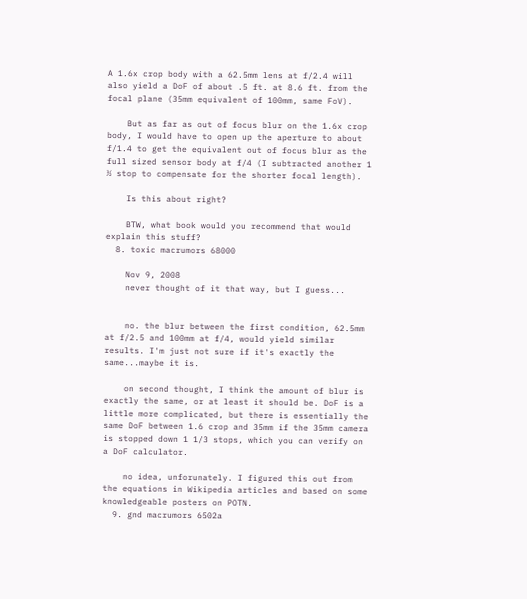A 1.6x crop body with a 62.5mm lens at f/2.4 will also yield a DoF of about .5 ft. at 8.6 ft. from the focal plane (35mm equivalent of 100mm, same FoV).

    But as far as out of focus blur on the 1.6x crop body, I would have to open up the aperture to about f/1.4 to get the equivalent out of focus blur as the full sized sensor body at f/4 (I subtracted another 1 ½ stop to compensate for the shorter focal length).

    Is this about right?

    BTW, what book would you recommend that would explain this stuff?
  8. toxic macrumors 68000

    Nov 9, 2008
    never thought of it that way, but I guess...


    no. the blur between the first condition, 62.5mm at f/2.5 and 100mm at f/4, would yield similar results. I'm just not sure if it's exactly the same...maybe it is.

    on second thought, I think the amount of blur is exactly the same, or at least it should be. DoF is a little more complicated, but there is essentially the same DoF between 1.6 crop and 35mm if the 35mm camera is stopped down 1 1/3 stops, which you can verify on a DoF calculator.

    no idea, unforunately. I figured this out from the equations in Wikipedia articles and based on some knowledgeable posters on POTN.
  9. gnd macrumors 6502a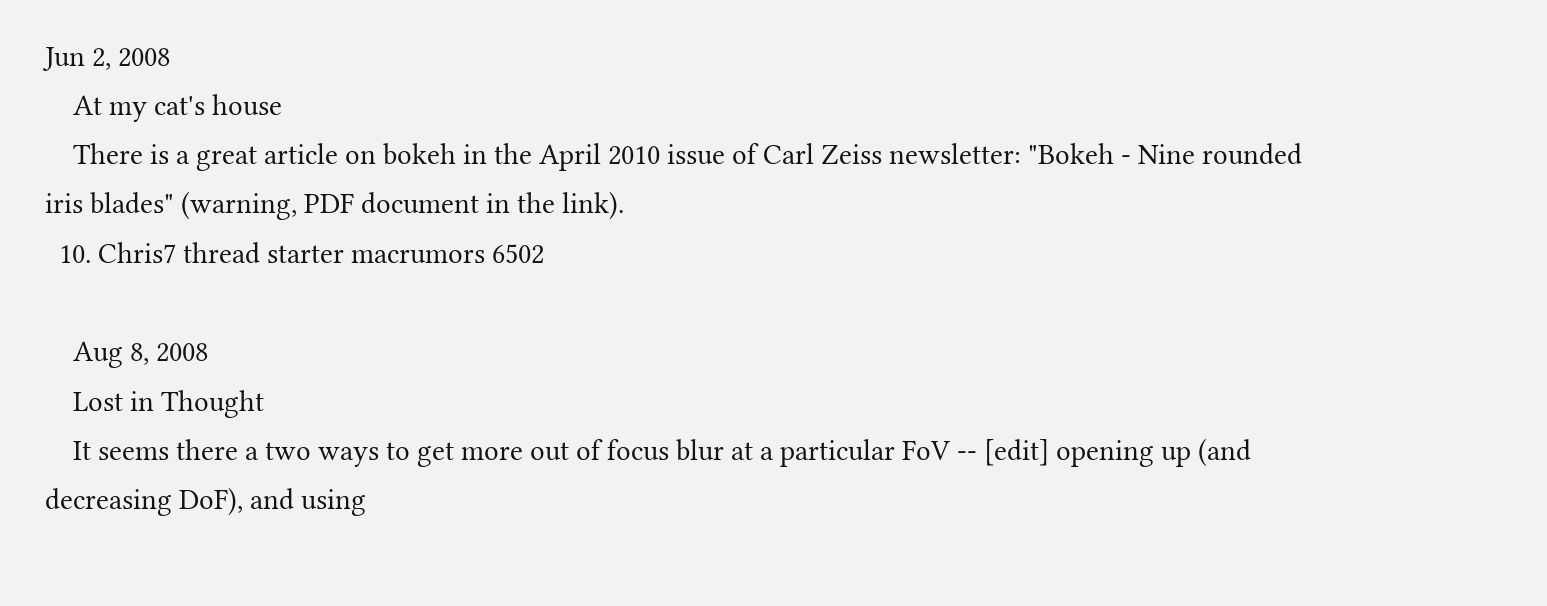Jun 2, 2008
    At my cat's house
    There is a great article on bokeh in the April 2010 issue of Carl Zeiss newsletter: "Bokeh - Nine rounded iris blades" (warning, PDF document in the link).
  10. Chris7 thread starter macrumors 6502

    Aug 8, 2008
    Lost in Thought
    It seems there a two ways to get more out of focus blur at a particular FoV -- [edit] opening up (and decreasing DoF), and using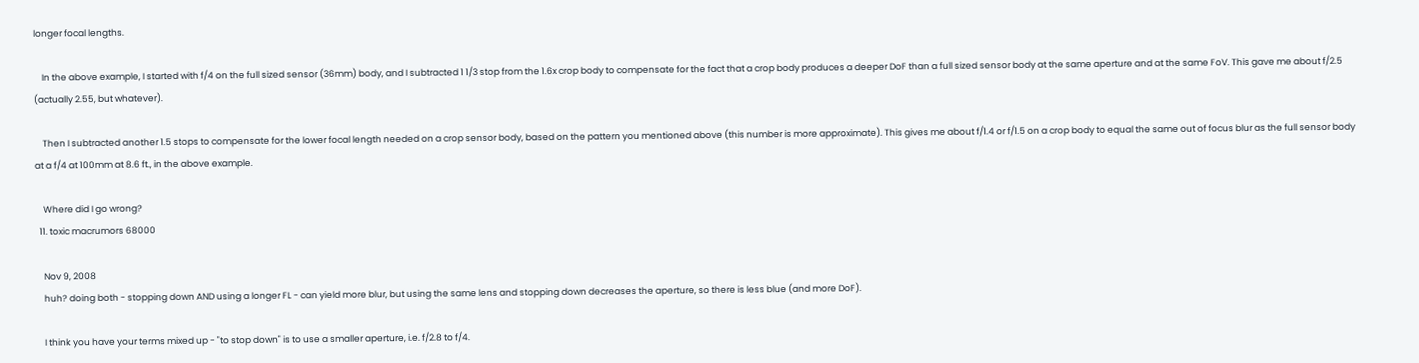longer focal lengths.

    In the above example, I started with f/4 on the full sized sensor (36mm) body, and I subtracted 1 1/3 stop from the 1.6x crop body to compensate for the fact that a crop body produces a deeper DoF than a full sized sensor body at the same aperture and at the same FoV. This gave me about f/2.5 (actually 2.55, but whatever).

    Then I subtracted another 1.5 stops to compensate for the lower focal length needed on a crop sensor body, based on the pattern you mentioned above (this number is more approximate). This gives me about f/1.4 or f/1.5 on a crop body to equal the same out of focus blur as the full sensor body at a f/4 at 100mm at 8.6 ft., in the above example.

    Where did I go wrong?
  11. toxic macrumors 68000

    Nov 9, 2008
    huh? doing both - stopping down AND using a longer FL - can yield more blur, but using the same lens and stopping down decreases the aperture, so there is less blue (and more DoF).

    I think you have your terms mixed up - "to stop down" is to use a smaller aperture, i.e. f/2.8 to f/4.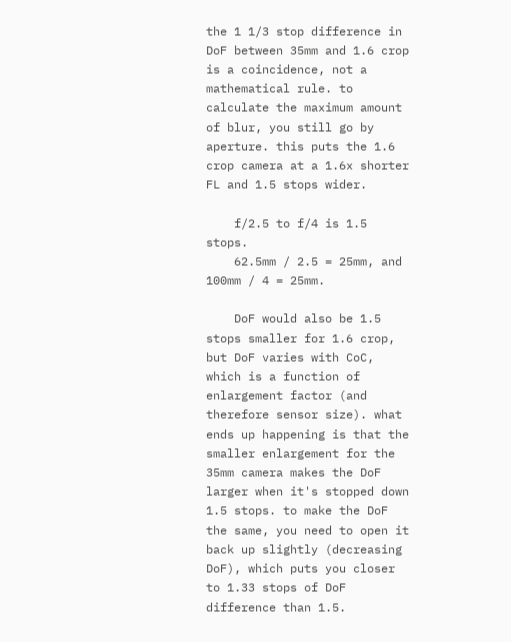the 1 1/3 stop difference in DoF between 35mm and 1.6 crop is a coincidence, not a mathematical rule. to calculate the maximum amount of blur, you still go by aperture. this puts the 1.6 crop camera at a 1.6x shorter FL and 1.5 stops wider.

    f/2.5 to f/4 is 1.5 stops.
    62.5mm / 2.5 = 25mm, and 100mm / 4 = 25mm.

    DoF would also be 1.5 stops smaller for 1.6 crop, but DoF varies with CoC, which is a function of enlargement factor (and therefore sensor size). what ends up happening is that the smaller enlargement for the 35mm camera makes the DoF larger when it's stopped down 1.5 stops. to make the DoF the same, you need to open it back up slightly (decreasing DoF), which puts you closer to 1.33 stops of DoF difference than 1.5.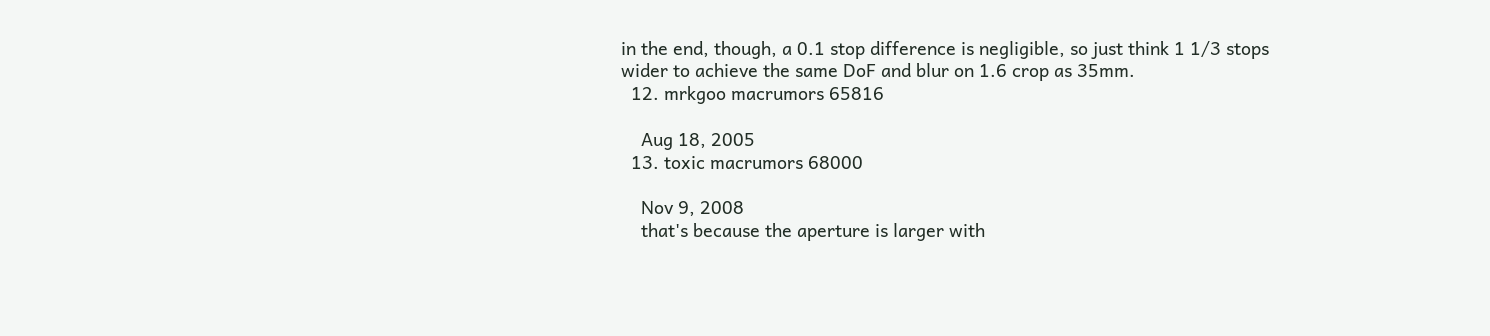in the end, though, a 0.1 stop difference is negligible, so just think 1 1/3 stops wider to achieve the same DoF and blur on 1.6 crop as 35mm.
  12. mrkgoo macrumors 65816

    Aug 18, 2005
  13. toxic macrumors 68000

    Nov 9, 2008
    that's because the aperture is larger with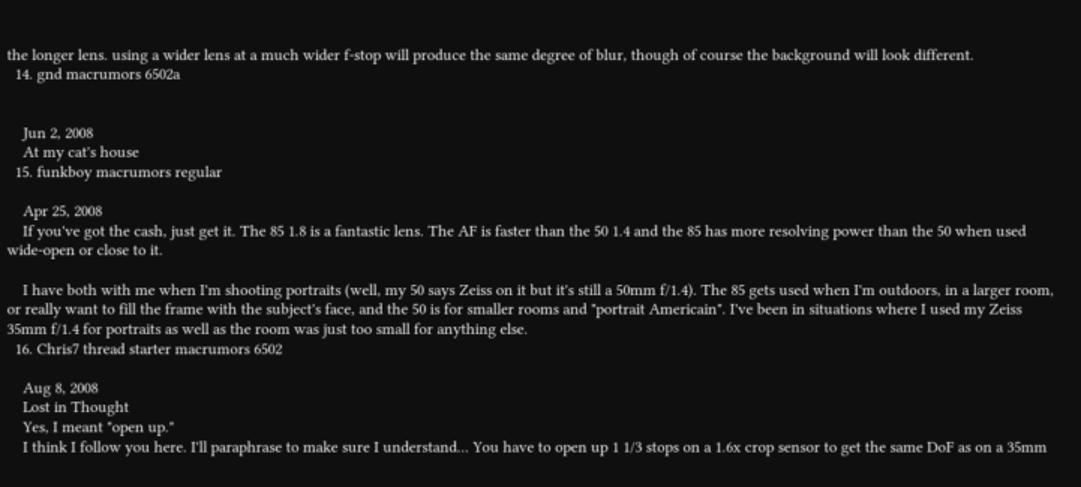the longer lens. using a wider lens at a much wider f-stop will produce the same degree of blur, though of course the background will look different.
  14. gnd macrumors 6502a


    Jun 2, 2008
    At my cat's house
  15. funkboy macrumors regular

    Apr 25, 2008
    If you've got the cash, just get it. The 85 1.8 is a fantastic lens. The AF is faster than the 50 1.4 and the 85 has more resolving power than the 50 when used wide-open or close to it.

    I have both with me when I'm shooting portraits (well, my 50 says Zeiss on it but it's still a 50mm f/1.4). The 85 gets used when I'm outdoors, in a larger room, or really want to fill the frame with the subject's face, and the 50 is for smaller rooms and "portrait Americain". I've been in situations where I used my Zeiss 35mm f/1.4 for portraits as well as the room was just too small for anything else.
  16. Chris7 thread starter macrumors 6502

    Aug 8, 2008
    Lost in Thought
    Yes, I meant "open up."
    I think I follow you here. I'll paraphrase to make sure I understand... You have to open up 1 1/3 stops on a 1.6x crop sensor to get the same DoF as on a 35mm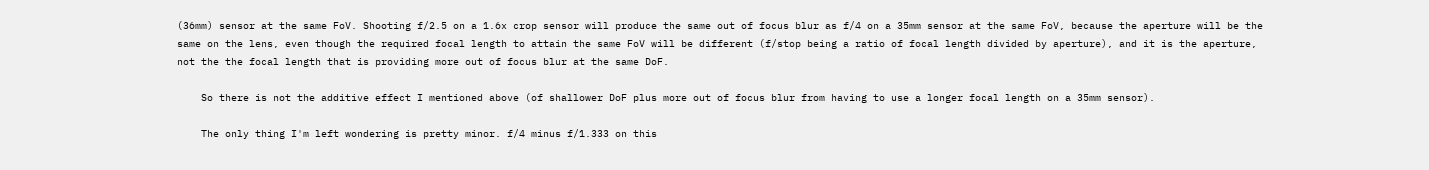(36mm) sensor at the same FoV. Shooting f/2.5 on a 1.6x crop sensor will produce the same out of focus blur as f/4 on a 35mm sensor at the same FoV, because the aperture will be the same on the lens, even though the required focal length to attain the same FoV will be different (f/stop being a ratio of focal length divided by aperture), and it is the aperture, not the the focal length that is providing more out of focus blur at the same DoF.

    So there is not the additive effect I mentioned above (of shallower DoF plus more out of focus blur from having to use a longer focal length on a 35mm sensor).

    The only thing I'm left wondering is pretty minor. f/4 minus f/1.333 on this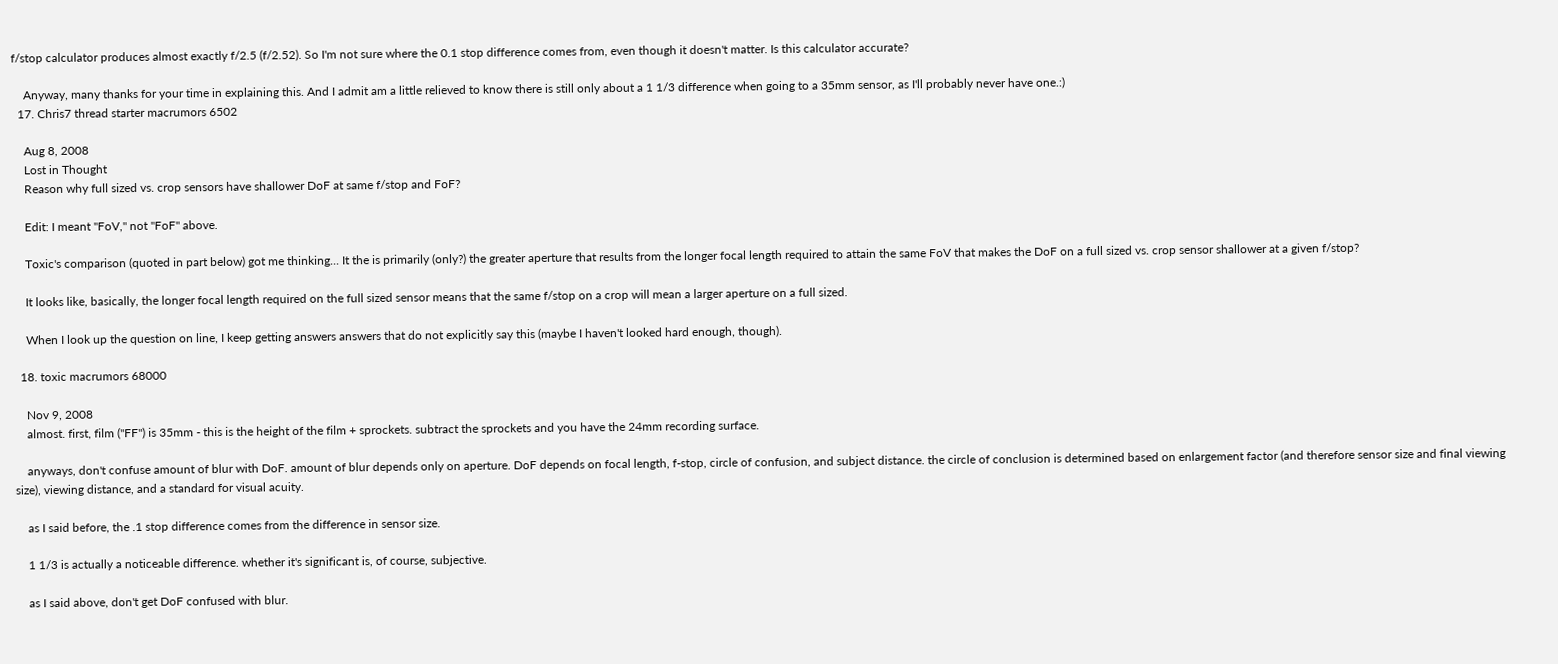f/stop calculator produces almost exactly f/2.5 (f/2.52). So I'm not sure where the 0.1 stop difference comes from, even though it doesn't matter. Is this calculator accurate?

    Anyway, many thanks for your time in explaining this. And I admit am a little relieved to know there is still only about a 1 1/3 difference when going to a 35mm sensor, as I'll probably never have one.:)
  17. Chris7 thread starter macrumors 6502

    Aug 8, 2008
    Lost in Thought
    Reason why full sized vs. crop sensors have shallower DoF at same f/stop and FoF?

    Edit: I meant "FoV," not "FoF" above.

    Toxic's comparison (quoted in part below) got me thinking... It the is primarily (only?) the greater aperture that results from the longer focal length required to attain the same FoV that makes the DoF on a full sized vs. crop sensor shallower at a given f/stop?

    It looks like, basically, the longer focal length required on the full sized sensor means that the same f/stop on a crop will mean a larger aperture on a full sized.

    When I look up the question on line, I keep getting answers answers that do not explicitly say this (maybe I haven't looked hard enough, though).

  18. toxic macrumors 68000

    Nov 9, 2008
    almost. first, film ("FF") is 35mm - this is the height of the film + sprockets. subtract the sprockets and you have the 24mm recording surface.

    anyways, don't confuse amount of blur with DoF. amount of blur depends only on aperture. DoF depends on focal length, f-stop, circle of confusion, and subject distance. the circle of conclusion is determined based on enlargement factor (and therefore sensor size and final viewing size), viewing distance, and a standard for visual acuity.

    as I said before, the .1 stop difference comes from the difference in sensor size.

    1 1/3 is actually a noticeable difference. whether it's significant is, of course, subjective.

    as I said above, don't get DoF confused with blur.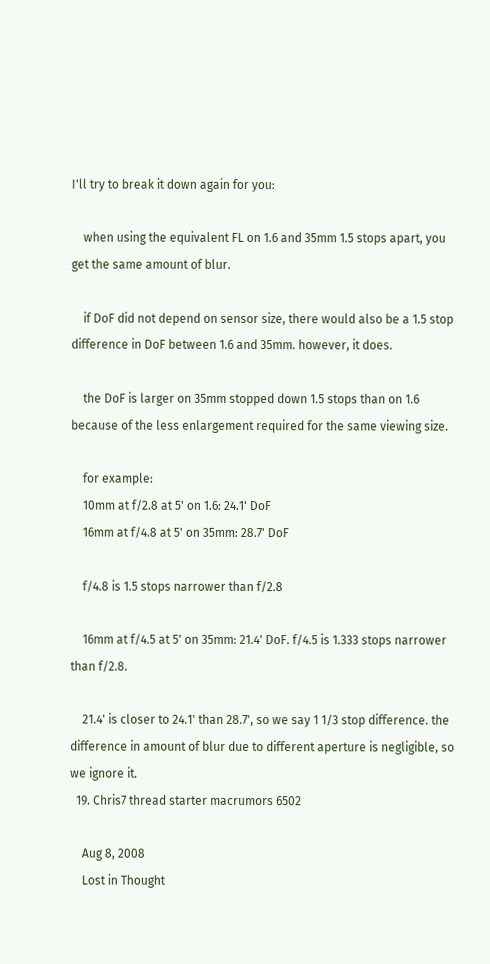I'll try to break it down again for you:

    when using the equivalent FL on 1.6 and 35mm 1.5 stops apart, you get the same amount of blur.

    if DoF did not depend on sensor size, there would also be a 1.5 stop difference in DoF between 1.6 and 35mm. however, it does.

    the DoF is larger on 35mm stopped down 1.5 stops than on 1.6 because of the less enlargement required for the same viewing size.

    for example:
    10mm at f/2.8 at 5' on 1.6: 24.1' DoF
    16mm at f/4.8 at 5' on 35mm: 28.7' DoF

    f/4.8 is 1.5 stops narrower than f/2.8

    16mm at f/4.5 at 5' on 35mm: 21.4' DoF. f/4.5 is 1.333 stops narrower than f/2.8.

    21.4' is closer to 24.1' than 28.7', so we say 1 1/3 stop difference. the difference in amount of blur due to different aperture is negligible, so we ignore it.
  19. Chris7 thread starter macrumors 6502

    Aug 8, 2008
    Lost in Thought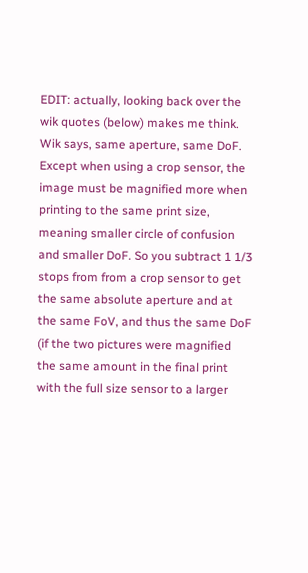EDIT: actually, looking back over the wik quotes (below) makes me think. Wik says, same aperture, same DoF. Except when using a crop sensor, the image must be magnified more when printing to the same print size, meaning smaller circle of confusion and smaller DoF. So you subtract 1 1/3 stops from from a crop sensor to get the same absolute aperture and at the same FoV, and thus the same DoF (if the two pictures were magnified the same amount in the final print with the full size sensor to a larger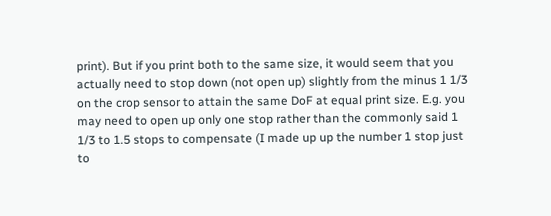print). But if you print both to the same size, it would seem that you actually need to stop down (not open up) slightly from the minus 1 1/3 on the crop sensor to attain the same DoF at equal print size. E.g. you may need to open up only one stop rather than the commonly said 1 1/3 to 1.5 stops to compensate (I made up up the number 1 stop just to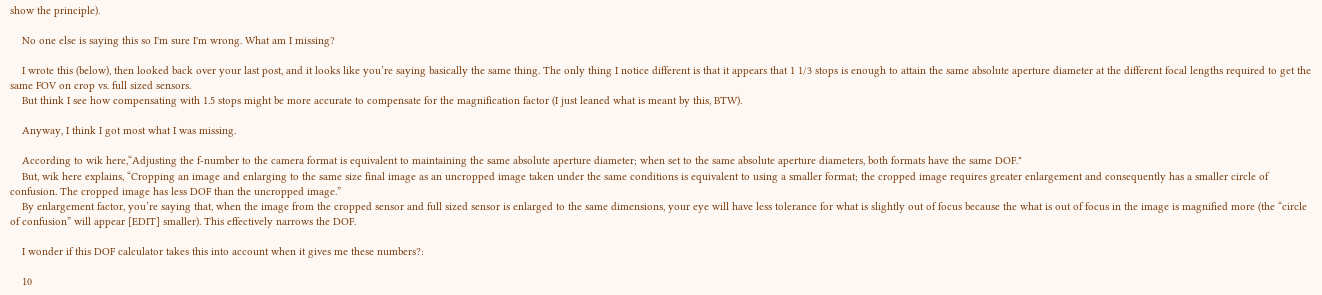show the principle).

    No one else is saying this so I'm sure I'm wrong. What am I missing?

    I wrote this (below), then looked back over your last post, and it looks like you’re saying basically the same thing. The only thing I notice different is that it appears that 1 1/3 stops is enough to attain the same absolute aperture diameter at the different focal lengths required to get the same FOV on crop vs. full sized sensors.
    But think I see how compensating with 1.5 stops might be more accurate to compensate for the magnification factor (I just leaned what is meant by this, BTW).

    Anyway, I think I got most what I was missing.

    According to wik here,“Adjusting the f-number to the camera format is equivalent to maintaining the same absolute aperture diameter; when set to the same absolute aperture diameters, both formats have the same DOF."
    But, wik here explains, “Cropping an image and enlarging to the same size final image as an uncropped image taken under the same conditions is equivalent to using a smaller format; the cropped image requires greater enlargement and consequently has a smaller circle of confusion. The cropped image has less DOF than the uncropped image.”
    By enlargement factor, you’re saying that, when the image from the cropped sensor and full sized sensor is enlarged to the same dimensions, your eye will have less tolerance for what is slightly out of focus because the what is out of focus in the image is magnified more (the “circle of confusion” will appear [EDIT] smaller). This effectively narrows the DOF.

    I wonder if this DOF calculator takes this into account when it gives me these numbers?:

    10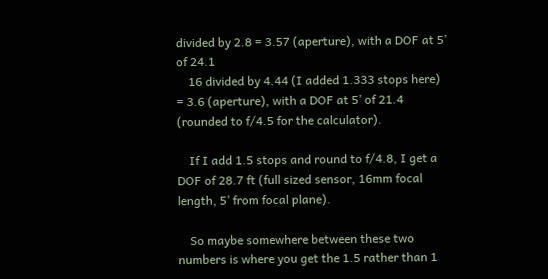divided by 2.8 = 3.57 (aperture), with a DOF at 5’ of 24.1
    16 divided by 4.44 (I added 1.333 stops here) = 3.6 (aperture), with a DOF at 5’ of 21.4 (rounded to f/4.5 for the calculator).

    If I add 1.5 stops and round to f/4.8, I get a DOF of 28.7 ft (full sized sensor, 16mm focal length, 5’ from focal plane).

    So maybe somewhere between these two numbers is where you get the 1.5 rather than 1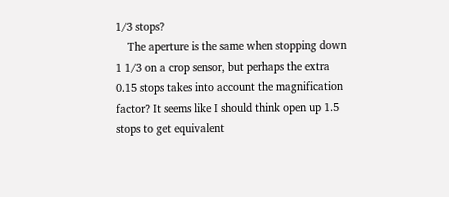1/3 stops?
    The aperture is the same when stopping down 1 1/3 on a crop sensor, but perhaps the extra 0.15 stops takes into account the magnification factor? It seems like I should think open up 1.5 stops to get equivalent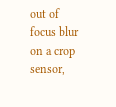out of focus blur on a crop sensor,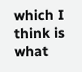which I think is what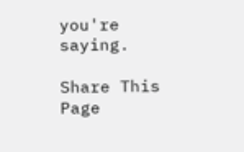you're saying.

Share This Page